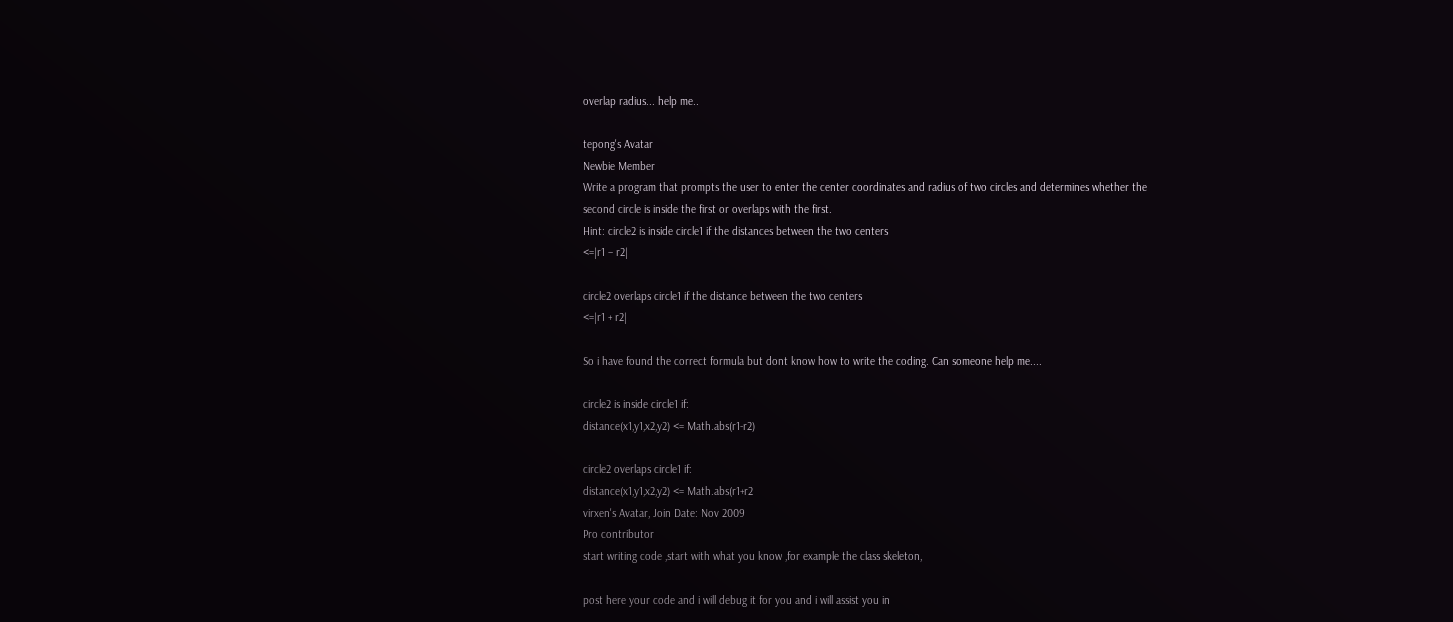overlap radius... help me..

tepong's Avatar
Newbie Member
Write a program that prompts the user to enter the center coordinates and radius of two circles and determines whether the second circle is inside the first or overlaps with the first.
Hint: circle2 is inside circle1 if the distances between the two centers
<=|r1 – r2|

circle2 overlaps circle1 if the distance between the two centers
<=|r1 + r2|

So i have found the correct formula but dont know how to write the coding. Can someone help me....

circle2 is inside circle1 if:
distance(x1,y1,x2,y2) <= Math.abs(r1-r2)

circle2 overlaps circle1 if:
distance(x1,y1,x2,y2) <= Math.abs(r1+r2
virxen's Avatar, Join Date: Nov 2009
Pro contributor
start writing code ,start with what you know ,for example the class skeleton,

post here your code and i will debug it for you and i will assist you in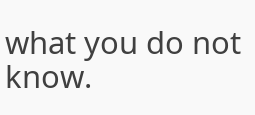what you do not know.